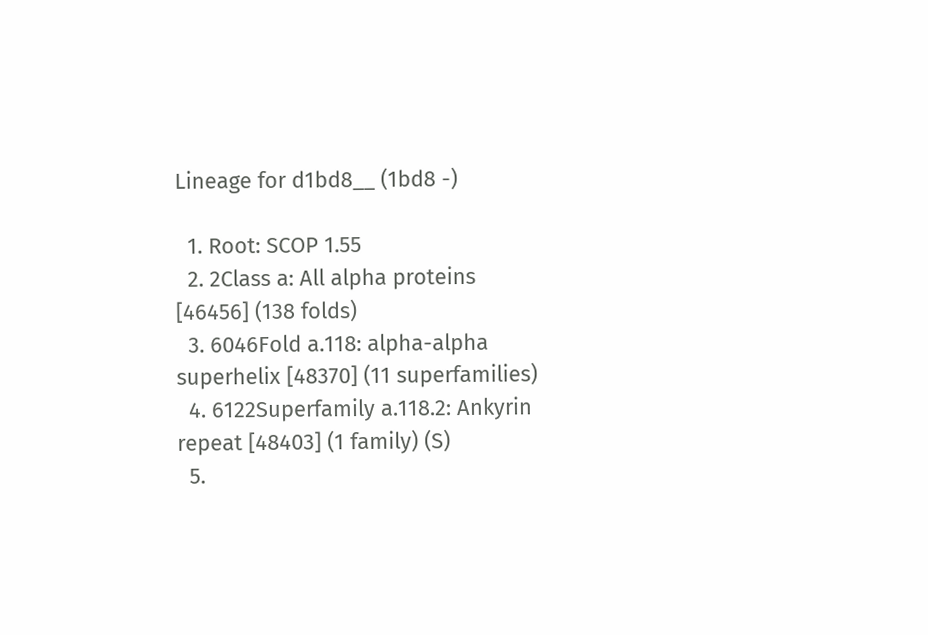Lineage for d1bd8__ (1bd8 -)

  1. Root: SCOP 1.55
  2. 2Class a: All alpha proteins [46456] (138 folds)
  3. 6046Fold a.118: alpha-alpha superhelix [48370] (11 superfamilies)
  4. 6122Superfamily a.118.2: Ankyrin repeat [48403] (1 family) (S)
  5.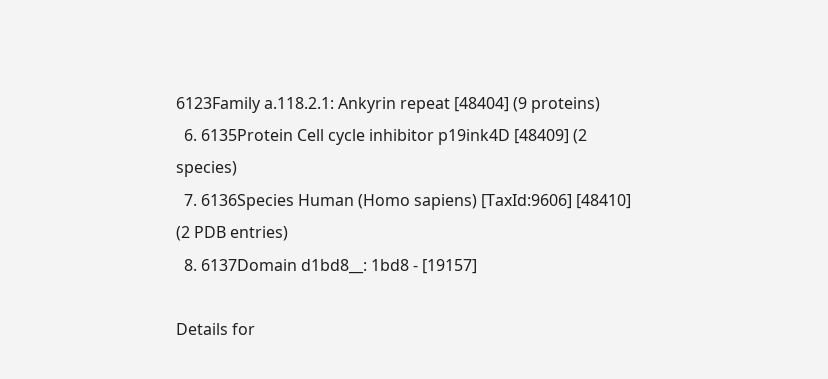6123Family a.118.2.1: Ankyrin repeat [48404] (9 proteins)
  6. 6135Protein Cell cycle inhibitor p19ink4D [48409] (2 species)
  7. 6136Species Human (Homo sapiens) [TaxId:9606] [48410] (2 PDB entries)
  8. 6137Domain d1bd8__: 1bd8 - [19157]

Details for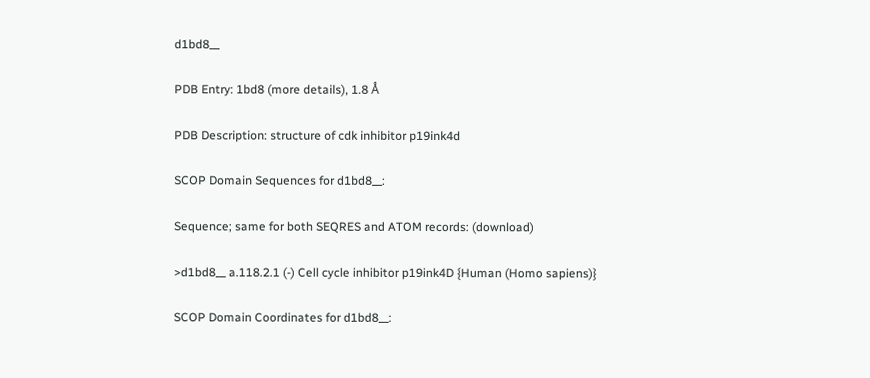d1bd8__

PDB Entry: 1bd8 (more details), 1.8 Å

PDB Description: structure of cdk inhibitor p19ink4d

SCOP Domain Sequences for d1bd8__:

Sequence; same for both SEQRES and ATOM records: (download)

>d1bd8__ a.118.2.1 (-) Cell cycle inhibitor p19ink4D {Human (Homo sapiens)}

SCOP Domain Coordinates for d1bd8__: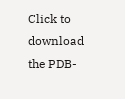Click to download the PDB-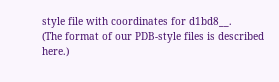style file with coordinates for d1bd8__.
(The format of our PDB-style files is described here.)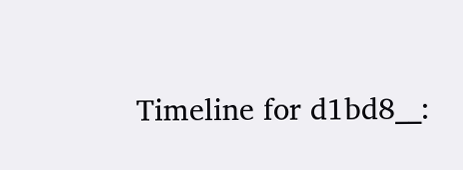Timeline for d1bd8__: